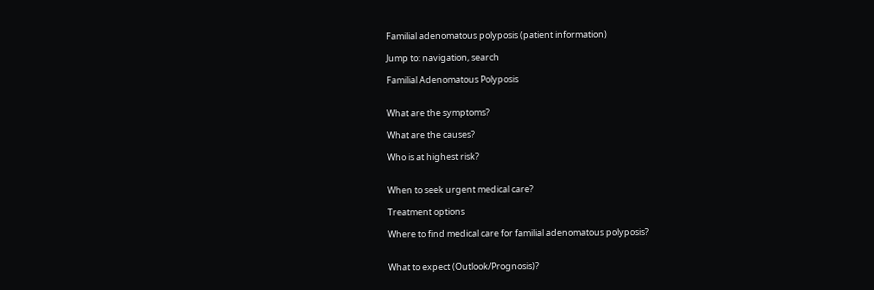Familial adenomatous polyposis (patient information)

Jump to: navigation, search

Familial Adenomatous Polyposis


What are the symptoms?

What are the causes?

Who is at highest risk?


When to seek urgent medical care?

Treatment options

Where to find medical care for familial adenomatous polyposis?


What to expect (Outlook/Prognosis)?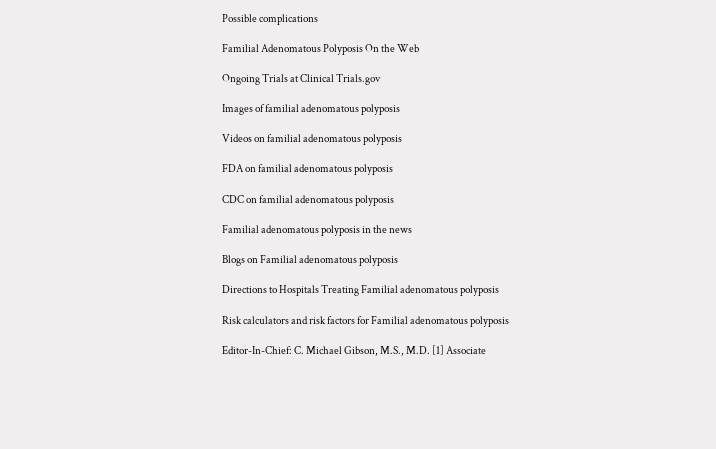Possible complications

Familial Adenomatous Polyposis On the Web

Ongoing Trials at Clinical Trials.gov

Images of familial adenomatous polyposis

Videos on familial adenomatous polyposis

FDA on familial adenomatous polyposis

CDC on familial adenomatous polyposis

Familial adenomatous polyposis in the news

Blogs on Familial adenomatous polyposis

Directions to Hospitals Treating Familial adenomatous polyposis

Risk calculators and risk factors for Familial adenomatous polyposis

Editor-In-Chief: C. Michael Gibson, M.S., M.D. [1] Associate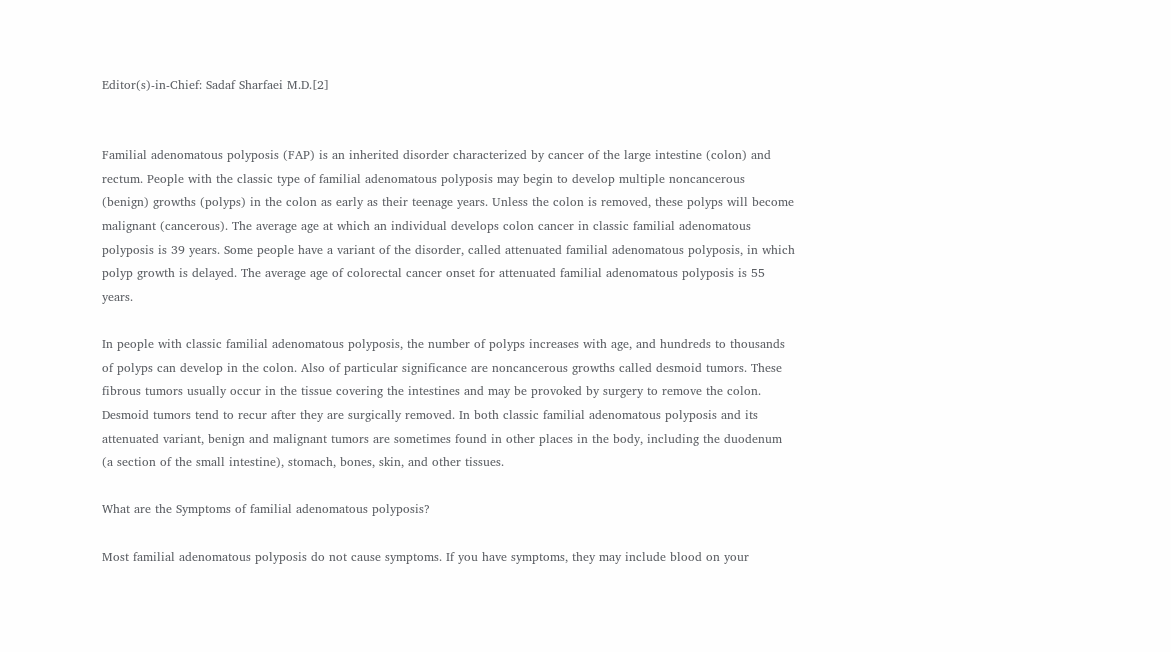Editor(s)-in-Chief: Sadaf Sharfaei M.D.[2]


Familial adenomatous polyposis (FAP) is an inherited disorder characterized by cancer of the large intestine (colon) and rectum. People with the classic type of familial adenomatous polyposis may begin to develop multiple noncancerous (benign) growths (polyps) in the colon as early as their teenage years. Unless the colon is removed, these polyps will become malignant (cancerous). The average age at which an individual develops colon cancer in classic familial adenomatous polyposis is 39 years. Some people have a variant of the disorder, called attenuated familial adenomatous polyposis, in which polyp growth is delayed. The average age of colorectal cancer onset for attenuated familial adenomatous polyposis is 55 years.

In people with classic familial adenomatous polyposis, the number of polyps increases with age, and hundreds to thousands of polyps can develop in the colon. Also of particular significance are noncancerous growths called desmoid tumors. These fibrous tumors usually occur in the tissue covering the intestines and may be provoked by surgery to remove the colon. Desmoid tumors tend to recur after they are surgically removed. In both classic familial adenomatous polyposis and its attenuated variant, benign and malignant tumors are sometimes found in other places in the body, including the duodenum (a section of the small intestine), stomach, bones, skin, and other tissues.

What are the Symptoms of familial adenomatous polyposis?

Most familial adenomatous polyposis do not cause symptoms. If you have symptoms, they may include blood on your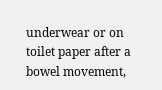underwear or on toilet paper after a bowel movement,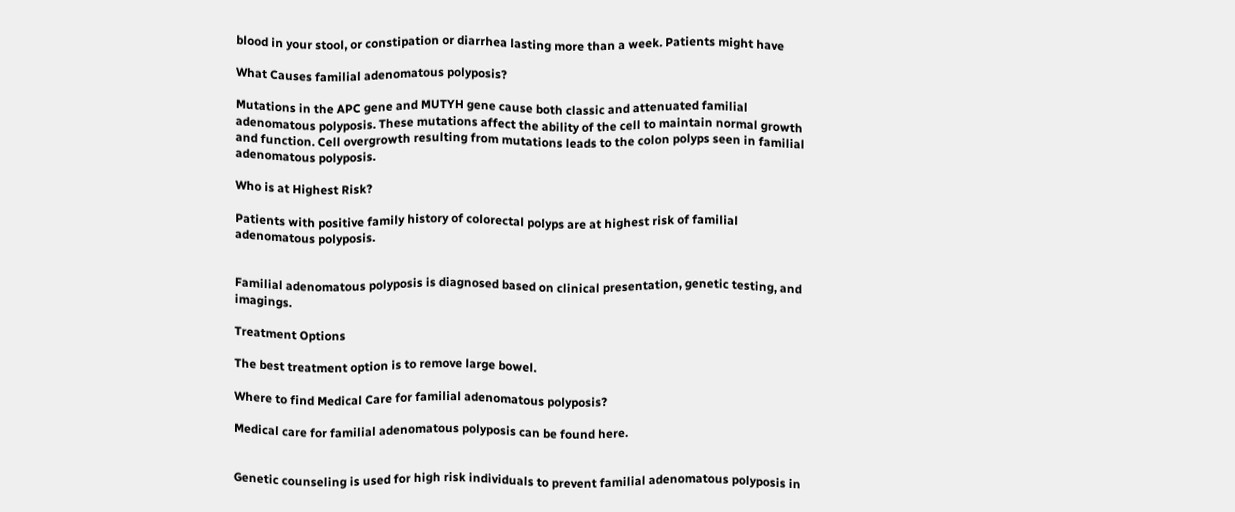blood in your stool, or constipation or diarrhea lasting more than a week. Patients might have

What Causes familial adenomatous polyposis?

Mutations in the APC gene and MUTYH gene cause both classic and attenuated familial adenomatous polyposis. These mutations affect the ability of the cell to maintain normal growth and function. Cell overgrowth resulting from mutations leads to the colon polyps seen in familial adenomatous polyposis.

Who is at Highest Risk?

Patients with positive family history of colorectal polyps are at highest risk of familial adenomatous polyposis.


Familial adenomatous polyposis is diagnosed based on clinical presentation, genetic testing, and imagings.

Treatment Options

The best treatment option is to remove large bowel.

Where to find Medical Care for familial adenomatous polyposis?

Medical care for familial adenomatous polyposis can be found here.


Genetic counseling is used for high risk individuals to prevent familial adenomatous polyposis in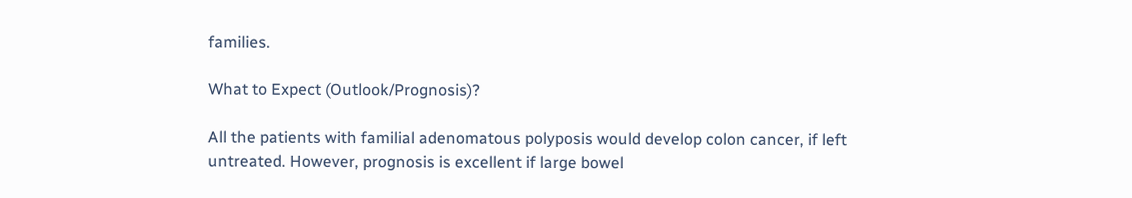families.

What to Expect (Outlook/Prognosis)?

All the patients with familial adenomatous polyposis would develop colon cancer, if left untreated. However, prognosis is excellent if large bowel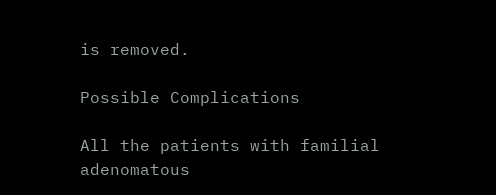is removed.

Possible Complications

All the patients with familial adenomatous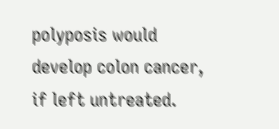polyposis would develop colon cancer, if left untreated.